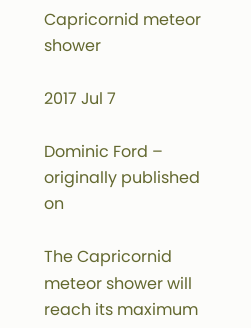Capricornid meteor shower

2017 Jul 7

Dominic Ford – originally published on

The Capricornid meteor shower will reach its maximum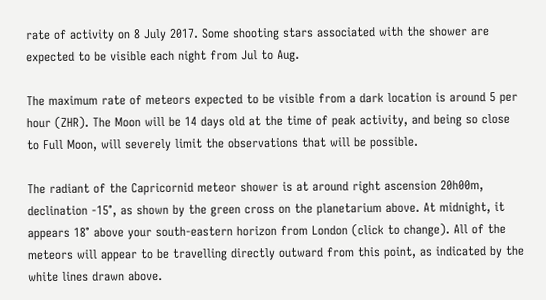rate of activity on 8 July 2017. Some shooting stars associated with the shower are expected to be visible each night from Jul to Aug.

The maximum rate of meteors expected to be visible from a dark location is around 5 per hour (ZHR). The Moon will be 14 days old at the time of peak activity, and being so close to Full Moon, will severely limit the observations that will be possible.

The radiant of the Capricornid meteor shower is at around right ascension 20h00m, declination -15°, as shown by the green cross on the planetarium above. At midnight, it appears 18° above your south-eastern horizon from London (click to change). All of the meteors will appear to be travelling directly outward from this point, as indicated by the white lines drawn above.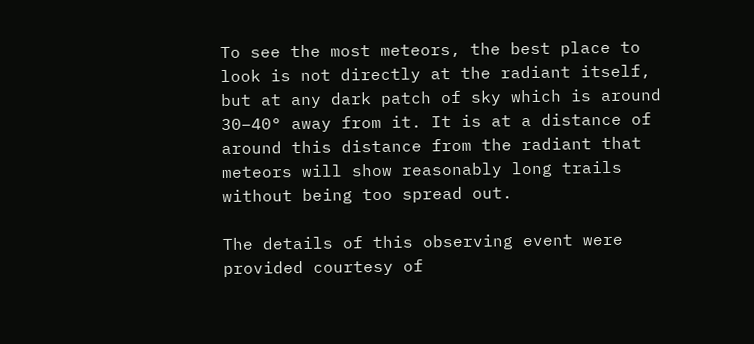To see the most meteors, the best place to look is not directly at the radiant itself, but at any dark patch of sky which is around 30–40° away from it. It is at a distance of around this distance from the radiant that meteors will show reasonably long trails without being too spread out.

The details of this observing event were provided courtesy of